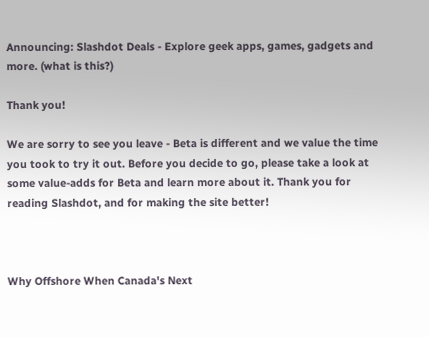Announcing: Slashdot Deals - Explore geek apps, games, gadgets and more. (what is this?)

Thank you!

We are sorry to see you leave - Beta is different and we value the time you took to try it out. Before you decide to go, please take a look at some value-adds for Beta and learn more about it. Thank you for reading Slashdot, and for making the site better!



Why Offshore When Canada's Next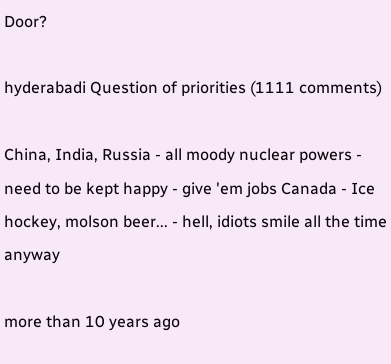Door?

hyderabadi Question of priorities (1111 comments)

China, India, Russia - all moody nuclear powers - need to be kept happy - give 'em jobs Canada - Ice hockey, molson beer... - hell, idiots smile all the time anyway

more than 10 years ago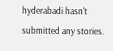hyderabadi hasn't submitted any stories.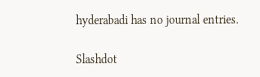hyderabadi has no journal entries.

Slashdot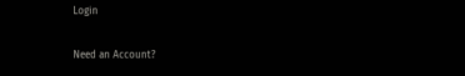Login

Need an Account?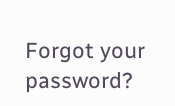Forgot your password?